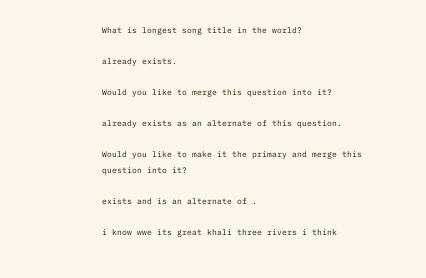What is longest song title in the world?

already exists.

Would you like to merge this question into it?

already exists as an alternate of this question.

Would you like to make it the primary and merge this question into it?

exists and is an alternate of .

i know wwe its great khali three rivers i think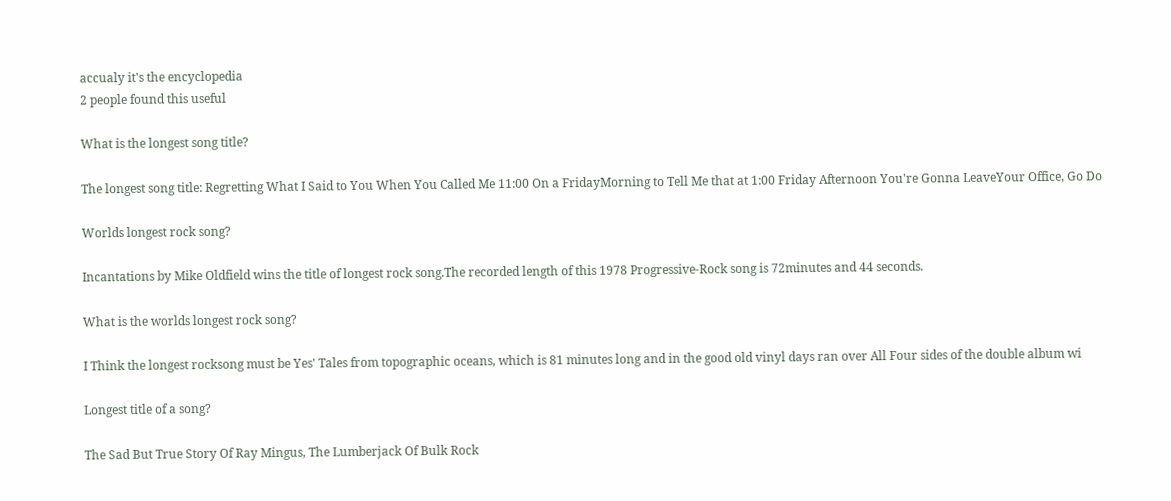accualy it's the encyclopedia
2 people found this useful

What is the longest song title?

The longest song title: Regretting What I Said to You When You Called Me 11:00 On a FridayMorning to Tell Me that at 1:00 Friday Afternoon You're Gonna LeaveYour Office, Go Do

Worlds longest rock song?

Incantations by Mike Oldfield wins the title of longest rock song.The recorded length of this 1978 Progressive-Rock song is 72minutes and 44 seconds.

What is the worlds longest rock song?

I Think the longest rocksong must be Yes' Tales from topographic oceans, which is 81 minutes long and in the good old vinyl days ran over All Four sides of the double album wi

Longest title of a song?

The Sad But True Story Of Ray Mingus, The Lumberjack Of Bulk Rock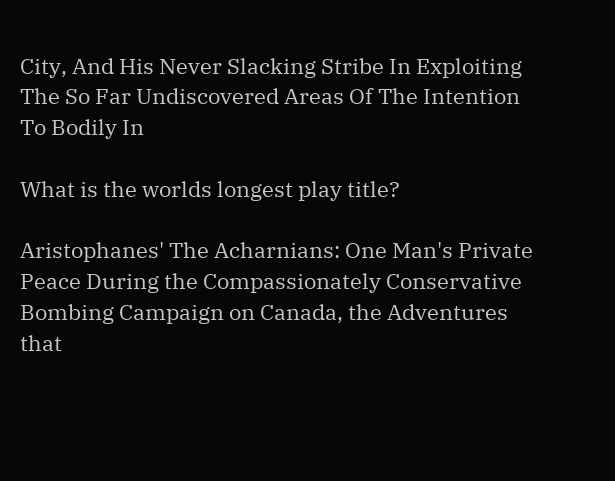City, And His Never Slacking Stribe In Exploiting The So Far Undiscovered Areas Of The Intention To Bodily In

What is the worlds longest play title?

Aristophanes' The Acharnians: One Man's Private Peace During the Compassionately Conservative Bombing Campaign on Canada, the Adventures that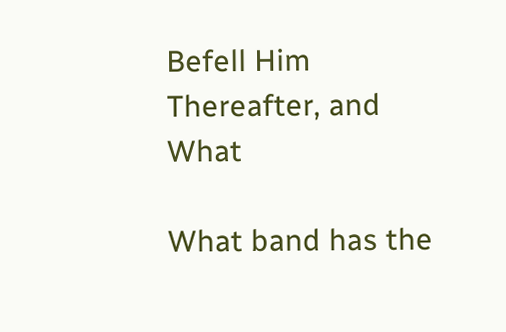Befell Him Thereafter, and What

What band has the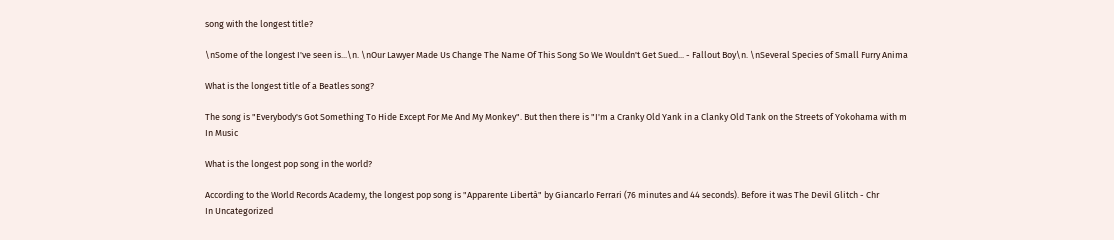song with the longest title?

\nSome of the longest I've seen is...\n. \nOur Lawyer Made Us Change The Name Of This Song So We Wouldn't Get Sued... - Fallout Boy\n. \nSeveral Species of Small Furry Anima

What is the longest title of a Beatles song?

The song is "Everybody's Got Something To Hide Except For Me And My Monkey". But then there is "I'm a Cranky Old Yank in a Clanky Old Tank on the Streets of Yokohama with m
In Music

What is the longest pop song in the world?

According to the World Records Academy, the longest pop song is "Apparente Libertà" by Giancarlo Ferrari (76 minutes and 44 seconds). Before it was The Devil Glitch - Chr
In Uncategorized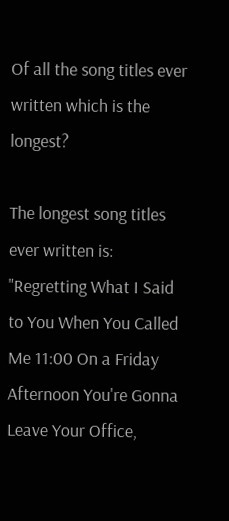Of all the song titles ever written which is the longest?

The longest song titles ever written is: "Regretting What I Said to You When You Called Me 11:00 On a Friday Afternoon You're Gonna Leave Your Office,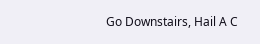Go Downstairs, Hail A C